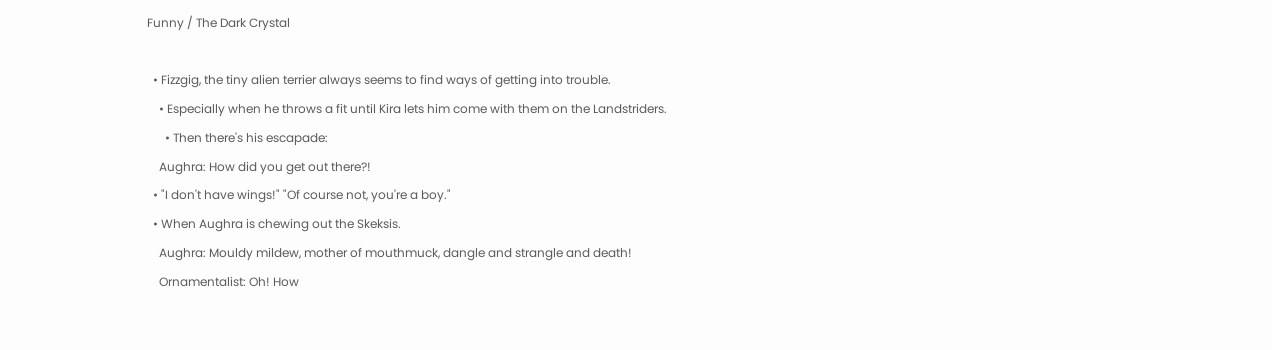Funny / The Dark Crystal

  • Fizzgig, the tiny alien terrier always seems to find ways of getting into trouble.
    • Especially when he throws a fit until Kira lets him come with them on the Landstriders.
      • Then there's his escapade:
    Aughra: How did you get out there?!
  • "I don't have wings!" "Of course not, you're a boy."
  • When Aughra is chewing out the Skeksis.
    Aughra: Mouldy mildew, mother of mouthmuck, dangle and strangle and death!
    Ornamentalist: Oh! How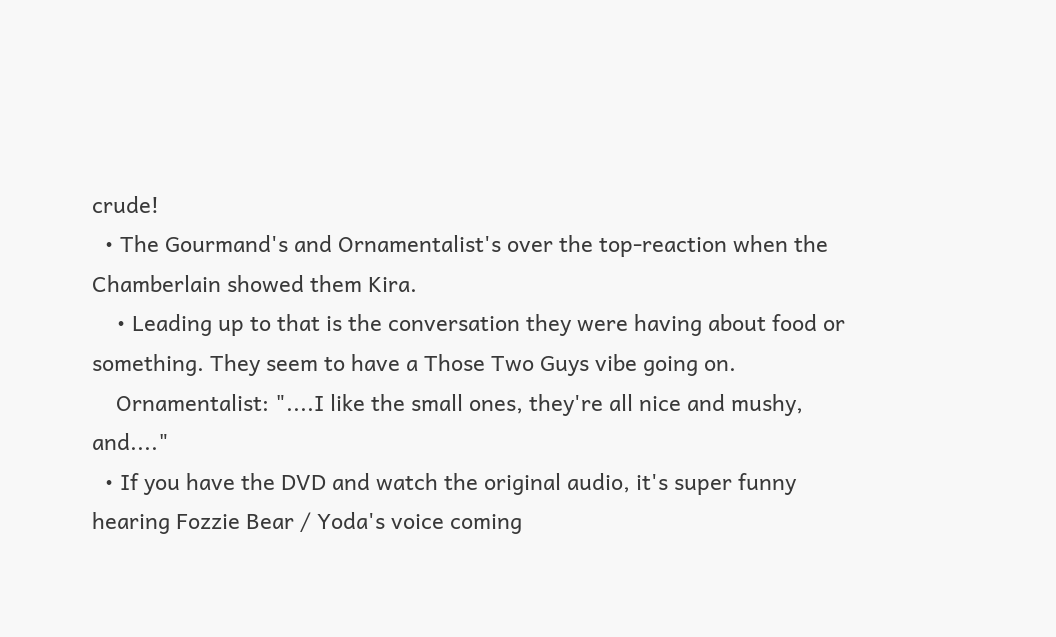crude!
  • The Gourmand's and Ornamentalist's over the top-reaction when the Chamberlain showed them Kira.
    • Leading up to that is the conversation they were having about food or something. They seem to have a Those Two Guys vibe going on.
    Ornamentalist: "....I like the small ones, they're all nice and mushy, and...."
  • If you have the DVD and watch the original audio, it's super funny hearing Fozzie Bear / Yoda's voice coming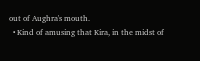out of Aughra's mouth.
  • Kind of amusing that Kira, in the midst of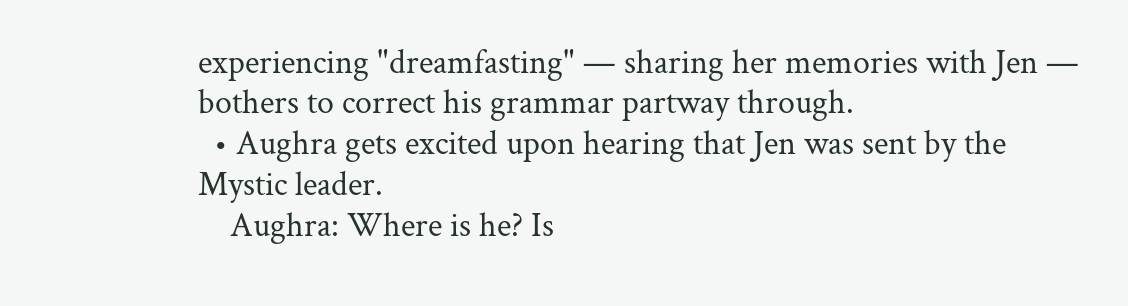experiencing "dreamfasting" — sharing her memories with Jen — bothers to correct his grammar partway through.
  • Aughra gets excited upon hearing that Jen was sent by the Mystic leader.
    Aughra: Where is he? Is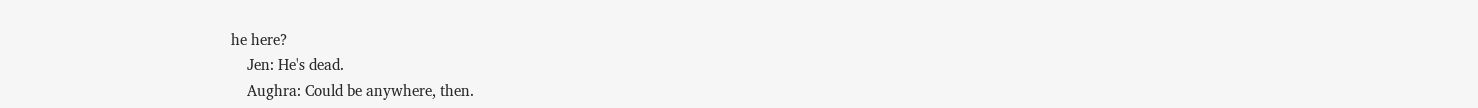he here?
    Jen: He's dead.
    Aughra: Could be anywhere, then.